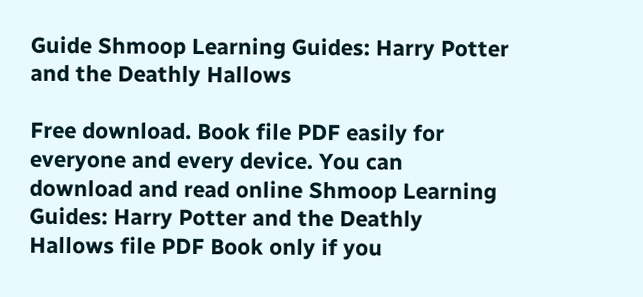Guide Shmoop Learning Guides: Harry Potter and the Deathly Hallows

Free download. Book file PDF easily for everyone and every device. You can download and read online Shmoop Learning Guides: Harry Potter and the Deathly Hallows file PDF Book only if you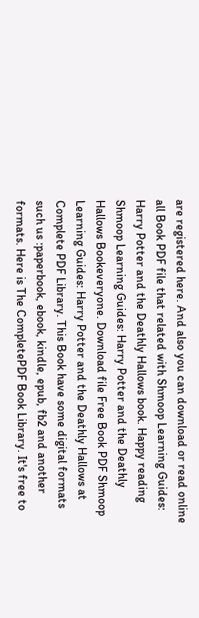are registered here. And also you can download or read online all Book PDF file that related with Shmoop Learning Guides: Harry Potter and the Deathly Hallows book. Happy reading Shmoop Learning Guides: Harry Potter and the Deathly Hallows Bookeveryone. Download file Free Book PDF Shmoop Learning Guides: Harry Potter and the Deathly Hallows at Complete PDF Library. This Book have some digital formats such us :paperbook, ebook, kindle, epub, fb2 and another formats. Here is The CompletePDF Book Library. It's free to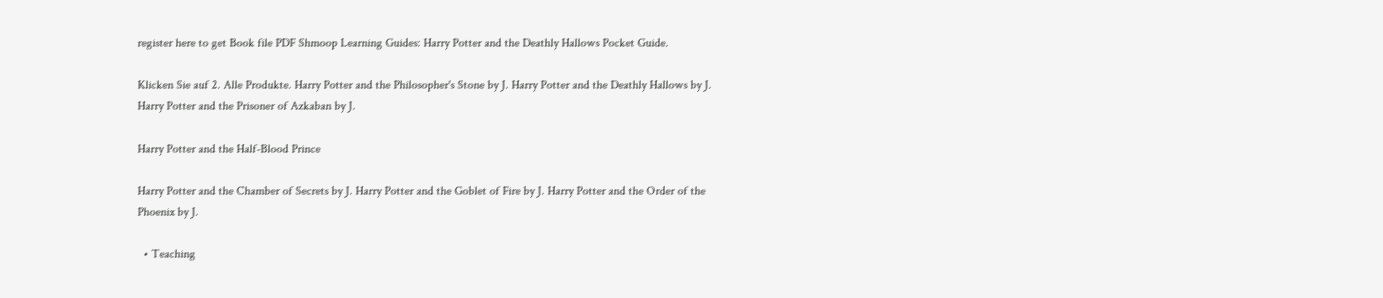register here to get Book file PDF Shmoop Learning Guides: Harry Potter and the Deathly Hallows Pocket Guide.

Klicken Sie auf 2. Alle Produkte. Harry Potter and the Philosopher's Stone by J. Harry Potter and the Deathly Hallows by J. Harry Potter and the Prisoner of Azkaban by J.

Harry Potter and the Half-Blood Prince

Harry Potter and the Chamber of Secrets by J. Harry Potter and the Goblet of Fire by J. Harry Potter and the Order of the Phoenix by J.

  • Teaching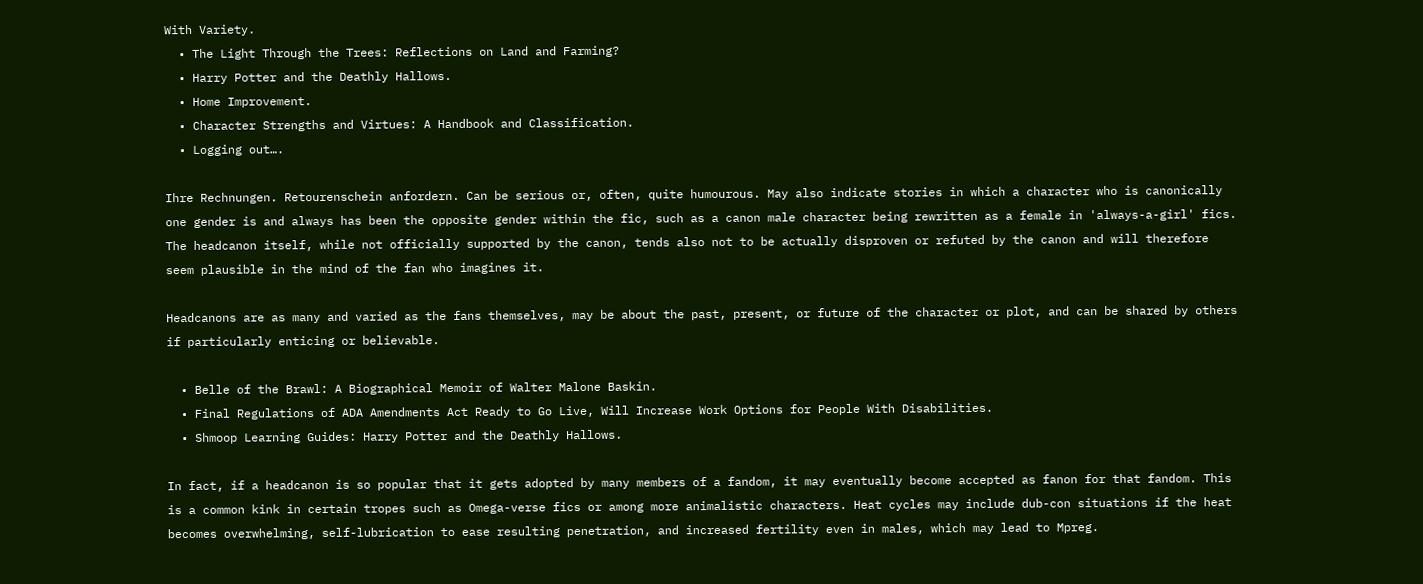With Variety.
  • The Light Through the Trees: Reflections on Land and Farming?
  • Harry Potter and the Deathly Hallows.
  • Home Improvement.
  • Character Strengths and Virtues: A Handbook and Classification.
  • Logging out….

Ihre Rechnungen. Retourenschein anfordern. Can be serious or, often, quite humourous. May also indicate stories in which a character who is canonically one gender is and always has been the opposite gender within the fic, such as a canon male character being rewritten as a female in 'always-a-girl' fics. The headcanon itself, while not officially supported by the canon, tends also not to be actually disproven or refuted by the canon and will therefore seem plausible in the mind of the fan who imagines it.

Headcanons are as many and varied as the fans themselves, may be about the past, present, or future of the character or plot, and can be shared by others if particularly enticing or believable.

  • Belle of the Brawl: A Biographical Memoir of Walter Malone Baskin.
  • Final Regulations of ADA Amendments Act Ready to Go Live, Will Increase Work Options for People With Disabilities.
  • Shmoop Learning Guides: Harry Potter and the Deathly Hallows.

In fact, if a headcanon is so popular that it gets adopted by many members of a fandom, it may eventually become accepted as fanon for that fandom. This is a common kink in certain tropes such as Omega-verse fics or among more animalistic characters. Heat cycles may include dub-con situations if the heat becomes overwhelming, self-lubrication to ease resulting penetration, and increased fertility even in males, which may lead to Mpreg.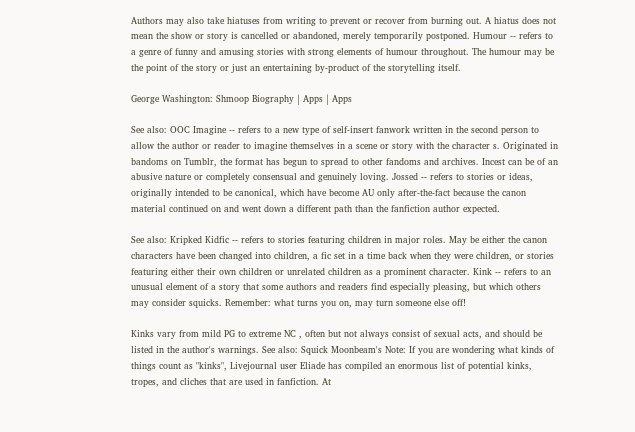Authors may also take hiatuses from writing to prevent or recover from burning out. A hiatus does not mean the show or story is cancelled or abandoned, merely temporarily postponed. Humour -- refers to a genre of funny and amusing stories with strong elements of humour throughout. The humour may be the point of the story or just an entertaining by-product of the storytelling itself.

George Washington: Shmoop Biography | Apps | Apps

See also: OOC Imagine -- refers to a new type of self-insert fanwork written in the second person to allow the author or reader to imagine themselves in a scene or story with the character s. Originated in bandoms on Tumblr, the format has begun to spread to other fandoms and archives. Incest can be of an abusive nature or completely consensual and genuinely loving. Jossed -- refers to stories or ideas, originally intended to be canonical, which have become AU only after-the-fact because the canon material continued on and went down a different path than the fanfiction author expected.

See also: Kripked Kidfic -- refers to stories featuring children in major roles. May be either the canon characters have been changed into children, a fic set in a time back when they were children, or stories featuring either their own children or unrelated children as a prominent character. Kink -- refers to an unusual element of a story that some authors and readers find especially pleasing, but which others may consider squicks. Remember: what turns you on, may turn someone else off!

Kinks vary from mild PG to extreme NC , often but not always consist of sexual acts, and should be listed in the author's warnings. See also: Squick Moonbeam's Note: If you are wondering what kinds of things count as "kinks", Livejournal user Eliade has compiled an enormous list of potential kinks, tropes, and cliches that are used in fanfiction. At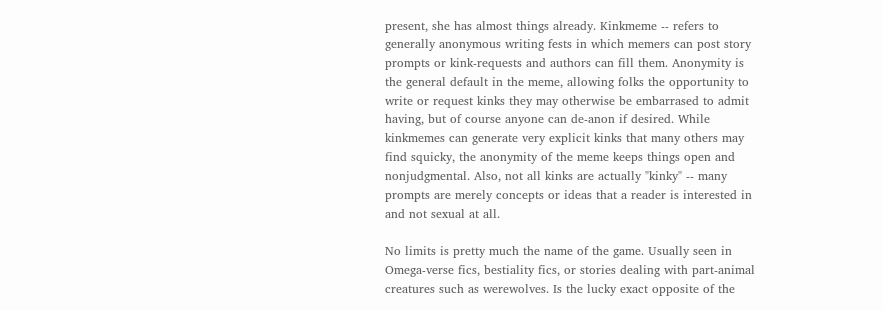present, she has almost things already. Kinkmeme -- refers to generally anonymous writing fests in which memers can post story prompts or kink-requests and authors can fill them. Anonymity is the general default in the meme, allowing folks the opportunity to write or request kinks they may otherwise be embarrased to admit having, but of course anyone can de-anon if desired. While kinkmemes can generate very explicit kinks that many others may find squicky, the anonymity of the meme keeps things open and nonjudgmental. Also, not all kinks are actually "kinky" -- many prompts are merely concepts or ideas that a reader is interested in and not sexual at all.

No limits is pretty much the name of the game. Usually seen in Omega-verse fics, bestiality fics, or stories dealing with part-animal creatures such as werewolves. Is the lucky exact opposite of the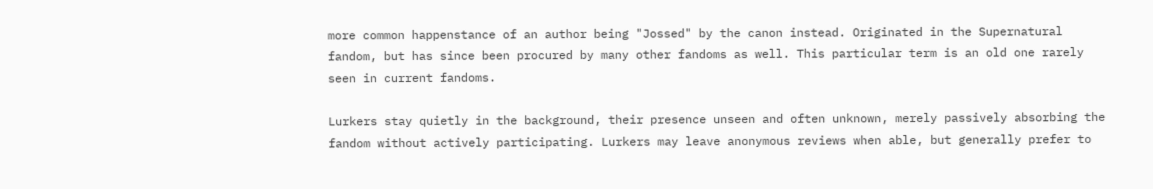more common happenstance of an author being "Jossed" by the canon instead. Originated in the Supernatural fandom, but has since been procured by many other fandoms as well. This particular term is an old one rarely seen in current fandoms.

Lurkers stay quietly in the background, their presence unseen and often unknown, merely passively absorbing the fandom without actively participating. Lurkers may leave anonymous reviews when able, but generally prefer to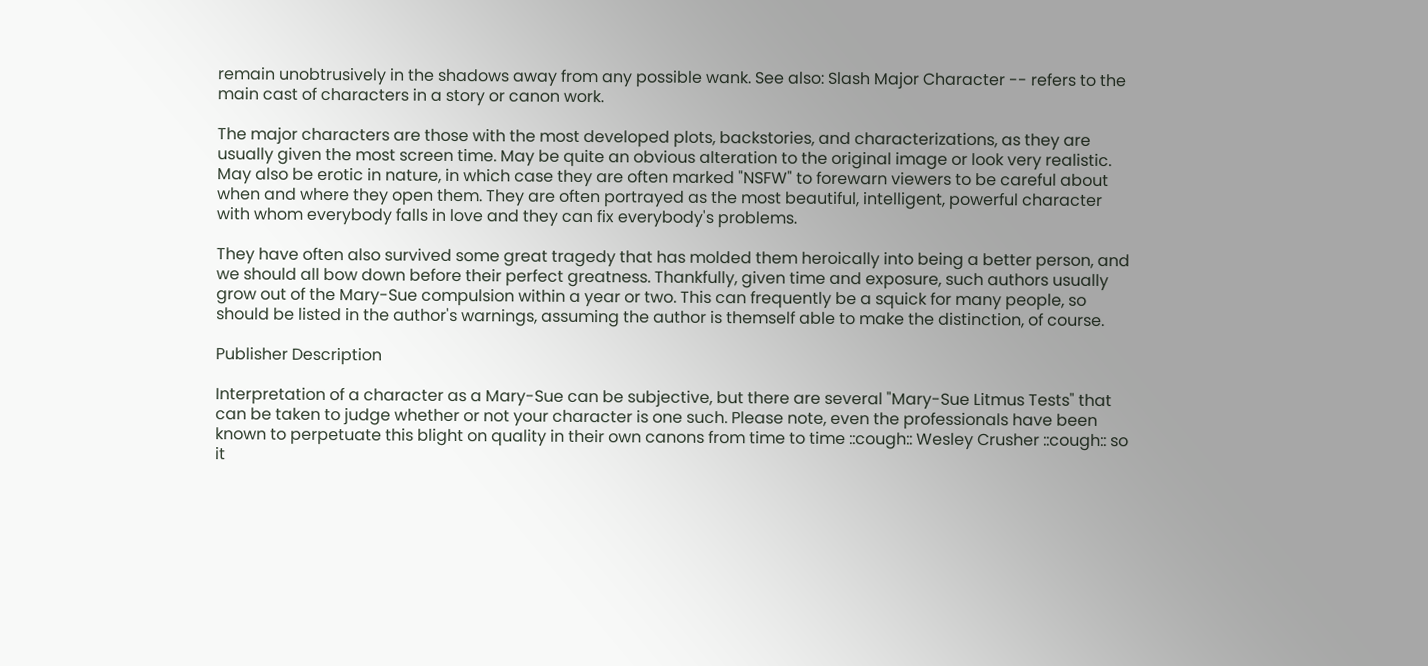remain unobtrusively in the shadows away from any possible wank. See also: Slash Major Character -- refers to the main cast of characters in a story or canon work.

The major characters are those with the most developed plots, backstories, and characterizations, as they are usually given the most screen time. May be quite an obvious alteration to the original image or look very realistic. May also be erotic in nature, in which case they are often marked "NSFW" to forewarn viewers to be careful about when and where they open them. They are often portrayed as the most beautiful, intelligent, powerful character with whom everybody falls in love and they can fix everybody's problems.

They have often also survived some great tragedy that has molded them heroically into being a better person, and we should all bow down before their perfect greatness. Thankfully, given time and exposure, such authors usually grow out of the Mary-Sue compulsion within a year or two. This can frequently be a squick for many people, so should be listed in the author's warnings, assuming the author is themself able to make the distinction, of course.

Publisher Description

Interpretation of a character as a Mary-Sue can be subjective, but there are several "Mary-Sue Litmus Tests" that can be taken to judge whether or not your character is one such. Please note, even the professionals have been known to perpetuate this blight on quality in their own canons from time to time ::cough:: Wesley Crusher ::cough:: so it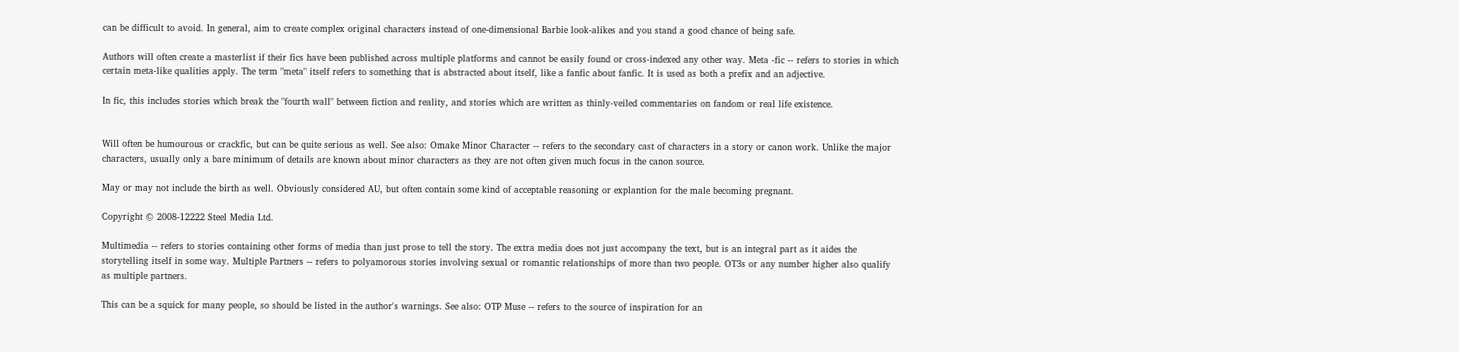can be difficult to avoid. In general, aim to create complex original characters instead of one-dimensional Barbie look-alikes and you stand a good chance of being safe.

Authors will often create a masterlist if their fics have been published across multiple platforms and cannot be easily found or cross-indexed any other way. Meta -fic -- refers to stories in which certain meta-like qualities apply. The term "meta" itself refers to something that is abstracted about itself, like a fanfic about fanfic. It is used as both a prefix and an adjective.

In fic, this includes stories which break the "fourth wall" between fiction and reality, and stories which are written as thinly-veiled commentaries on fandom or real life existence.


Will often be humourous or crackfic, but can be quite serious as well. See also: Omake Minor Character -- refers to the secondary cast of characters in a story or canon work. Unlike the major characters, usually only a bare minimum of details are known about minor characters as they are not often given much focus in the canon source.

May or may not include the birth as well. Obviously considered AU, but often contain some kind of acceptable reasoning or explantion for the male becoming pregnant.

Copyright © 2008-12222 Steel Media Ltd.

Multimedia -- refers to stories containing other forms of media than just prose to tell the story. The extra media does not just accompany the text, but is an integral part as it aides the storytelling itself in some way. Multiple Partners -- refers to polyamorous stories involving sexual or romantic relationships of more than two people. OT3s or any number higher also qualify as multiple partners.

This can be a squick for many people, so should be listed in the author's warnings. See also: OTP Muse -- refers to the source of inspiration for an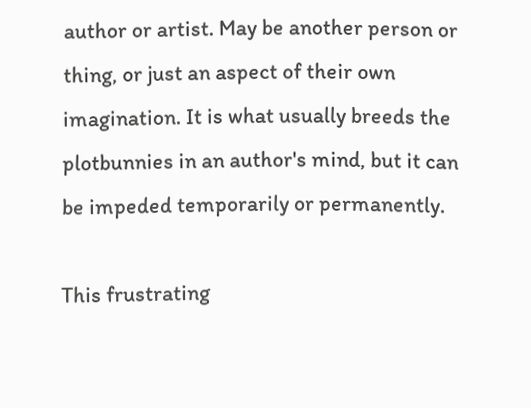author or artist. May be another person or thing, or just an aspect of their own imagination. It is what usually breeds the plotbunnies in an author's mind, but it can be impeded temporarily or permanently.

This frustrating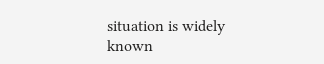situation is widely known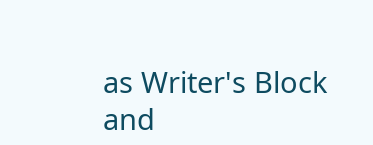as Writer's Block and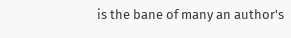is the bane of many an author's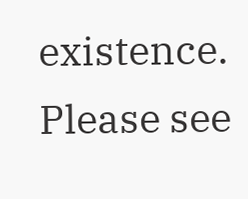existence. Please see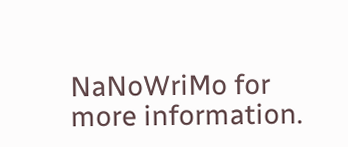NaNoWriMo for more information.